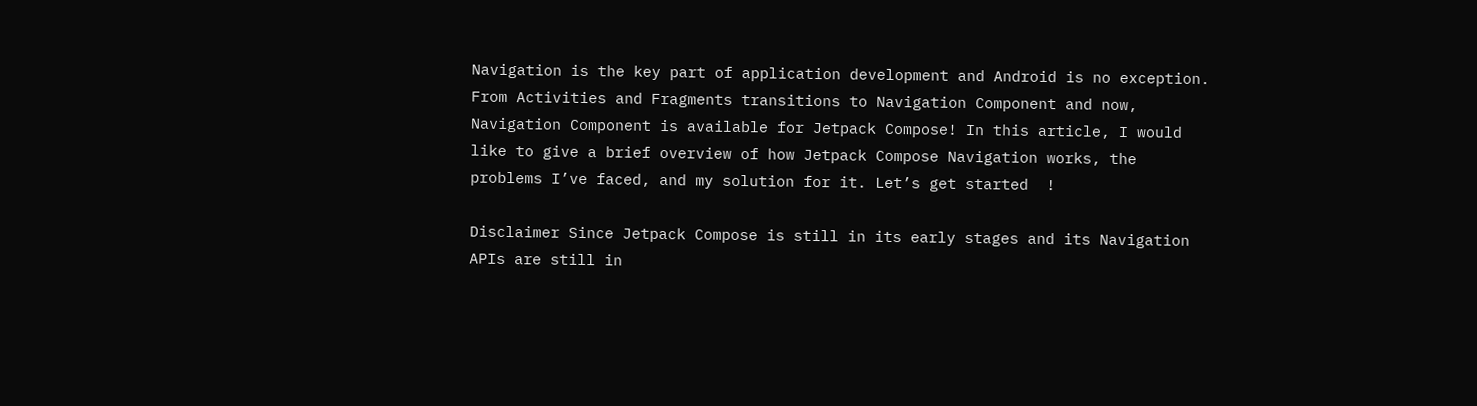Navigation is the key part of application development and Android is no exception. From Activities and Fragments transitions to Navigation Component and now, Navigation Component is available for Jetpack Compose! In this article, I would like to give a brief overview of how Jetpack Compose Navigation works, the problems I’ve faced, and my solution for it. Let’s get started  !

Disclaimer Since Jetpack Compose is still in its early stages and its Navigation APIs are still in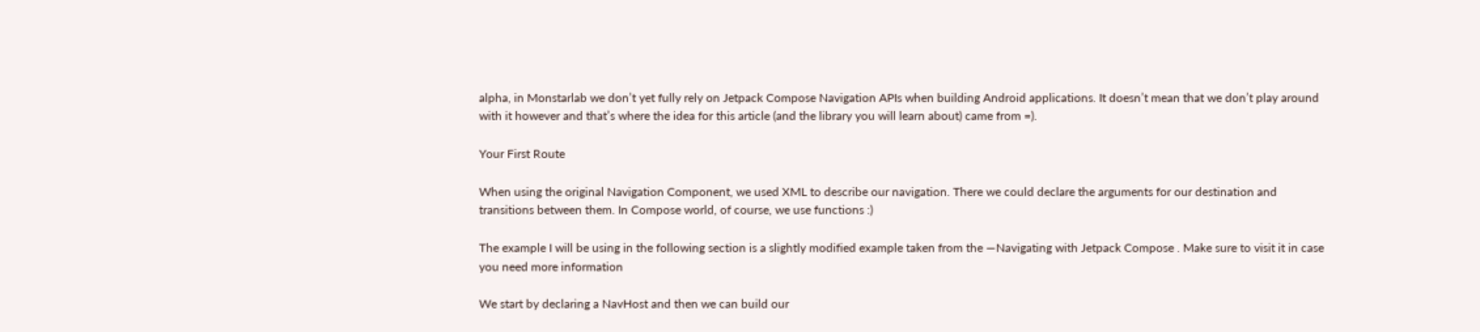alpha, in Monstarlab we don’t yet fully rely on Jetpack Compose Navigation APIs when building Android applications. It doesn’t mean that we don’t play around with it however and that’s where the idea for this article (and the library you will learn about) came from =).

Your First Route

When using the original Navigation Component, we used XML to describe our navigation. There we could declare the arguments for our destination and transitions between them. In Compose world, of course, we use functions :)

The example I will be using in the following section is a slightly modified example taken from the —Navigating with Jetpack Compose . Make sure to visit it in case you need more information

We start by declaring a NavHost and then we can build our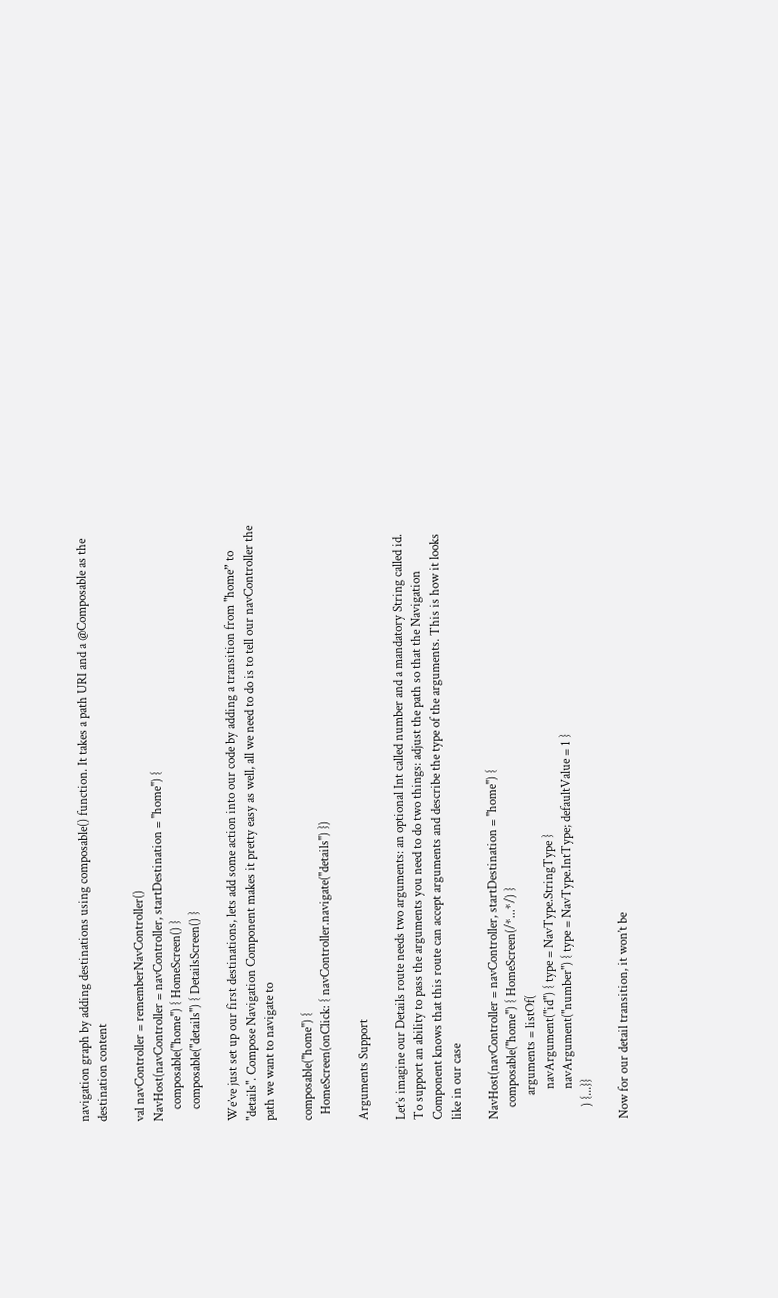navigation graph by adding destinations using composable() function. It takes a path URI and a @Composable as the destination content

val navController = rememberNavController()
NavHost(navController = navController, startDestination = "home") {
    composable("home") { HomeScreen() }
    composable("details") { DetailsScreen() }

We’ve just set up our first destinations, lets add some action into our code by adding a transition from "home” to "details". Compose Navigation Component makes it pretty easy as well, all we need to do is to tell our navController the path we want to navigate to

composable("home") {
  HomeScreen(onClick: { navController.navigate("details") })

Arguments Support

Let’s imagine our Details route needs two arguments: an optional Int called number and a mandatory String called id. To support an ability to pass the arguments you need to do two things: adjust the path so that the Navigation Component knows that this route can accept arguments and describe the type of the arguments. This is how it looks like in our case

NavHost(navController = navController, startDestination = "home") {
    composable("home") { HomeScreen(/*...*/) }
        arguments = listOf(
          navArgument("id") { type = NavType.StringType }
          navArgument("number") { type = NavType.IntType; defaultValue = 1 }
    ) {...}}

Now for our detail transition, it won’t be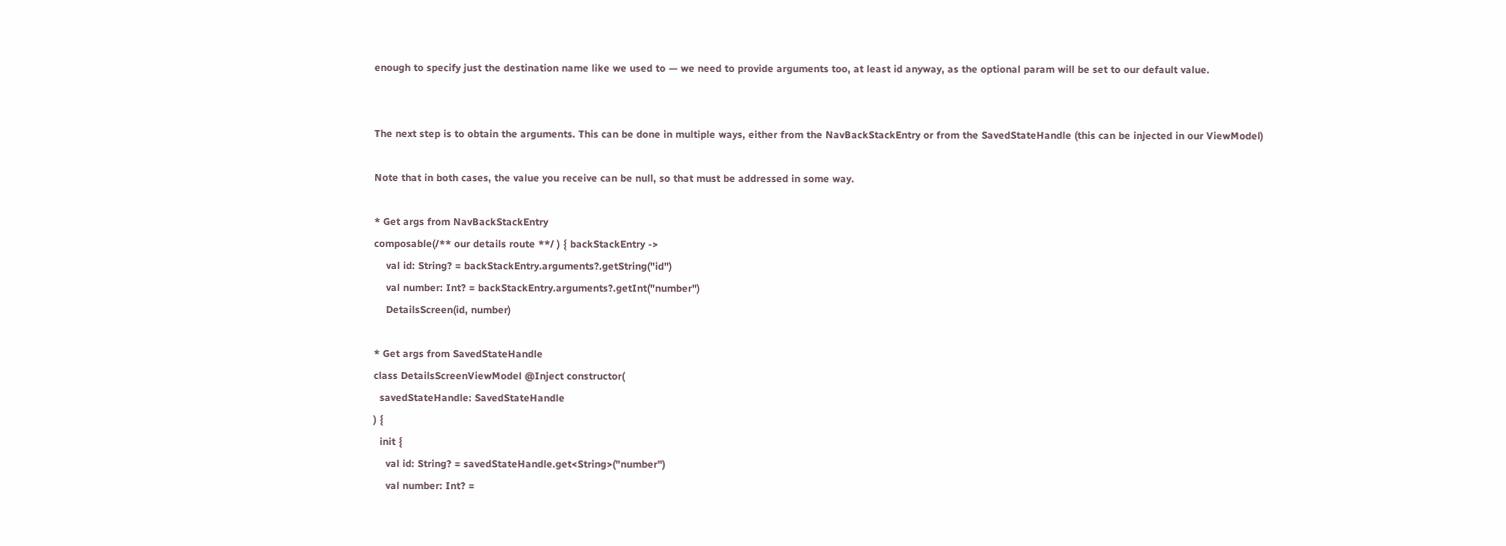enough to specify just the destination name like we used to — we need to provide arguments too, at least id anyway, as the optional param will be set to our default value.


The next step is to obtain the arguments. This can be done in multiple ways, either from the NavBackStackEntry or from the SavedStateHandle (this can be injected in our ViewModel)

Note that in both cases, the value you receive can be null, so that must be addressed in some way.

* Get args from NavBackStackEntry
composable(/** our details route **/ ) { backStackEntry ->
    val id: String? = backStackEntry.arguments?.getString("id")
    val number: Int? = backStackEntry.arguments?.getInt("number")
    DetailsScreen(id, number)

* Get args from SavedStateHandle
class DetailsScreenViewModel @Inject constructor(
  savedStateHandle: SavedStateHandle
) {
  init {
    val id: String? = savedStateHandle.get<String>("number")
    val number: Int? =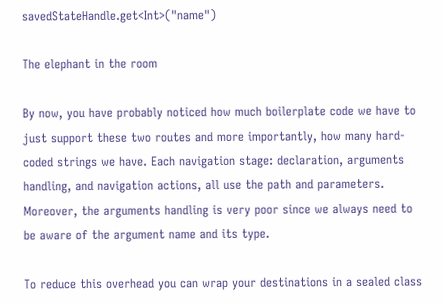savedStateHandle.get<Int>("name")

The elephant in the room

By now, you have probably noticed how much boilerplate code we have to just support these two routes and more importantly, how many hard-coded strings we have. Each navigation stage: declaration, arguments handling, and navigation actions, all use the path and parameters. Moreover, the arguments handling is very poor since we always need to be aware of the argument name and its type.

To reduce this overhead you can wrap your destinations in a sealed class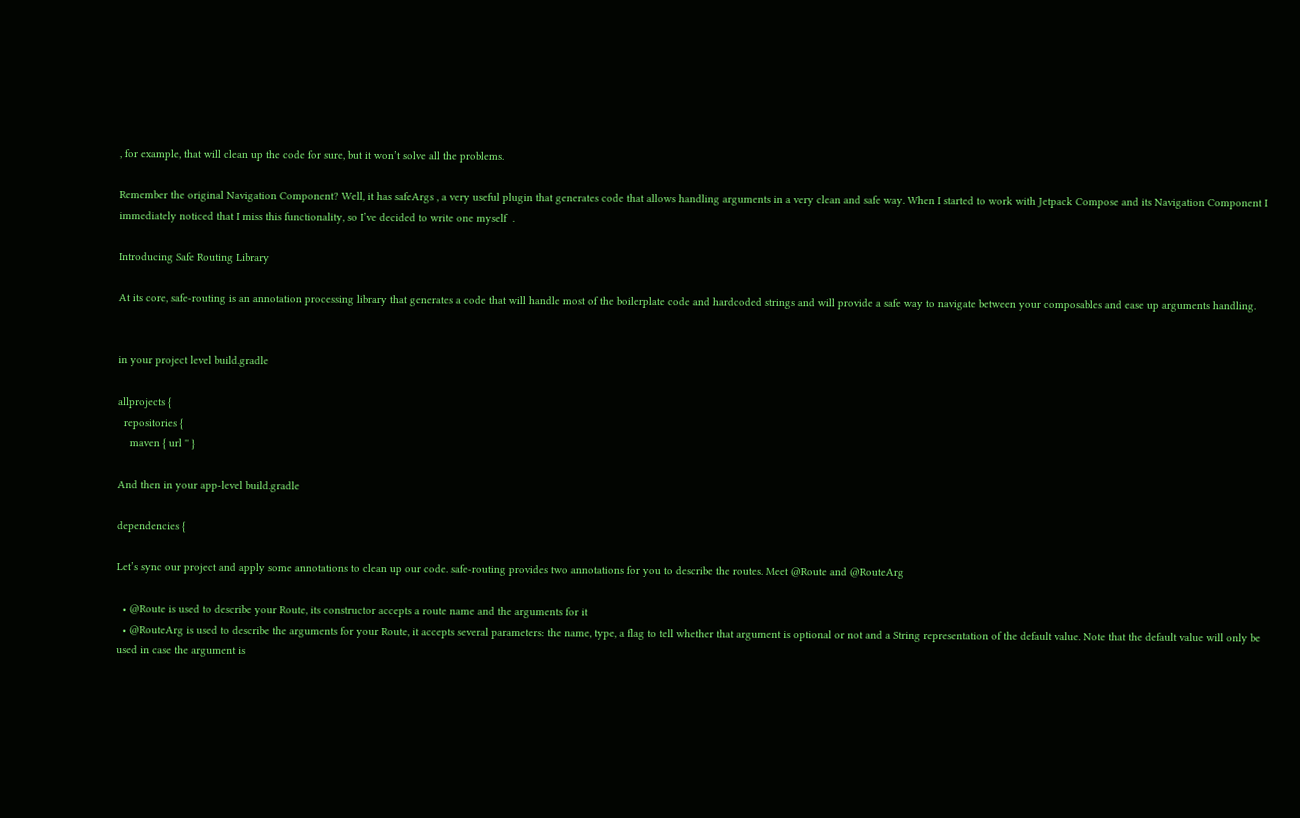, for example, that will clean up the code for sure, but it won’t solve all the problems.

Remember the original Navigation Component? Well, it has safeArgs , a very useful plugin that generates code that allows handling arguments in a very clean and safe way. When I started to work with Jetpack Compose and its Navigation Component I immediately noticed that I miss this functionality, so I’ve decided to write one myself  .

Introducing Safe Routing Library

At its core, safe-routing is an annotation processing library that generates a code that will handle most of the boilerplate code and hardcoded strings and will provide a safe way to navigate between your composables and ease up arguments handling.


in your project level build.gradle

allprojects {
  repositories {
    maven { url '' }

And then in your app-level build.gradle

dependencies {

Let’s sync our project and apply some annotations to clean up our code. safe-routing provides two annotations for you to describe the routes. Meet @Route and @RouteArg

  • @Route is used to describe your Route, its constructor accepts a route name and the arguments for it
  • @RouteArg is used to describe the arguments for your Route, it accepts several parameters: the name, type, a flag to tell whether that argument is optional or not and a String representation of the default value. Note that the default value will only be used in case the argument is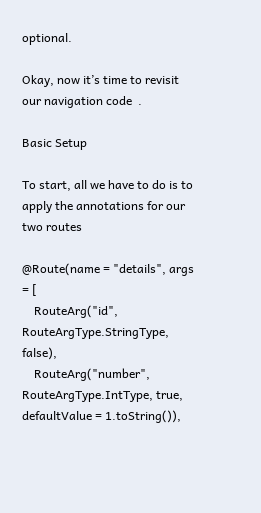optional.

Okay, now it’s time to revisit our navigation code  .

Basic Setup

To start, all we have to do is to apply the annotations for our two routes

@Route(name = "details", args = [
    RouteArg("id", RouteArgType.StringType, false),
    RouteArg("number", RouteArgType.IntType, true, defaultValue = 1.toString()),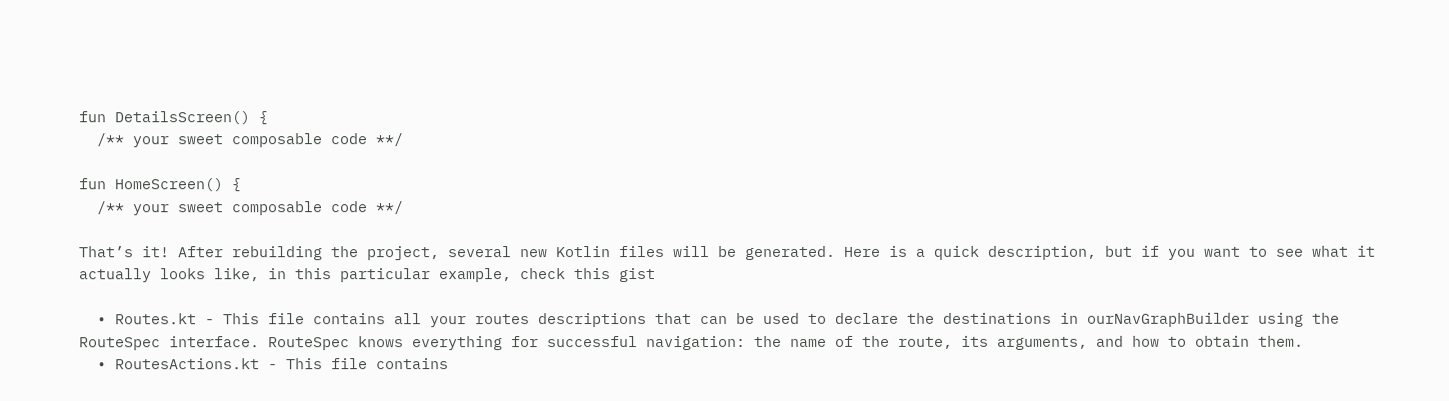fun DetailsScreen() {
  /** your sweet composable code **/

fun HomeScreen() {
  /** your sweet composable code **/

That’s it! After rebuilding the project, several new Kotlin files will be generated. Here is a quick description, but if you want to see what it actually looks like, in this particular example, check this gist

  • Routes.kt - This file contains all your routes descriptions that can be used to declare the destinations in ourNavGraphBuilder using the RouteSpec interface. RouteSpec knows everything for successful navigation: the name of the route, its arguments, and how to obtain them.
  • RoutesActions.kt - This file contains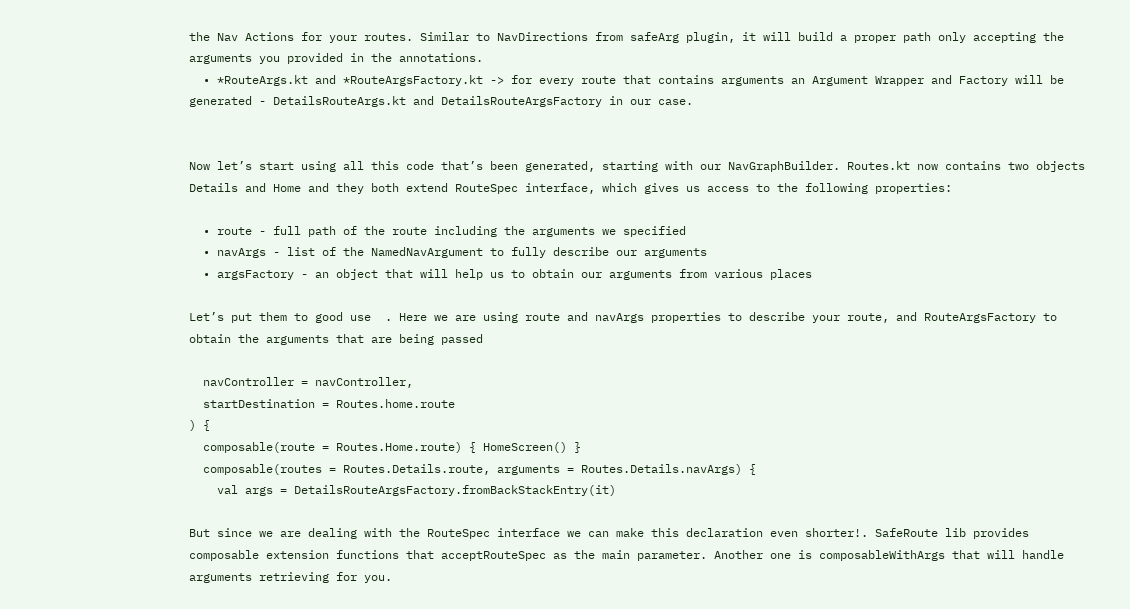the Nav Actions for your routes. Similar to NavDirections from safeArg plugin, it will build a proper path only accepting the arguments you provided in the annotations.
  • *RouteArgs.kt and *RouteArgsFactory.kt -> for every route that contains arguments an Argument Wrapper and Factory will be generated - DetailsRouteArgs.kt and DetailsRouteArgsFactory in our case.


Now let’s start using all this code that’s been generated, starting with our NavGraphBuilder. Routes.kt now contains two objects Details and Home and they both extend RouteSpec interface, which gives us access to the following properties:

  • route - full path of the route including the arguments we specified
  • navArgs - list of the NamedNavArgument to fully describe our arguments
  • argsFactory - an object that will help us to obtain our arguments from various places

Let’s put them to good use  . Here we are using route and navArgs properties to describe your route, and RouteArgsFactory to obtain the arguments that are being passed

  navController = navController,
  startDestination = Routes.home.route
) {
  composable(route = Routes.Home.route) { HomeScreen() }
  composable(routes = Routes.Details.route, arguments = Routes.Details.navArgs) {
    val args = DetailsRouteArgsFactory.fromBackStackEntry(it)

But since we are dealing with the RouteSpec interface we can make this declaration even shorter!. SafeRoute lib provides composable extension functions that acceptRouteSpec as the main parameter. Another one is composableWithArgs that will handle arguments retrieving for you.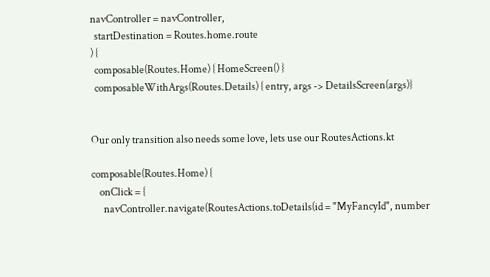navController = navController,
  startDestination = Routes.home.route
) {
  composable(Routes.Home) { HomeScreen() }
  composableWithArgs(Routes.Details) { entry, args -> DetailsScreen(args)}


Our only transition also needs some love, lets use our RoutesActions.kt

composable(Routes.Home) {
    onClick = {
      navController.navigate(RoutesActions.toDetails(id = "MyFancyId", number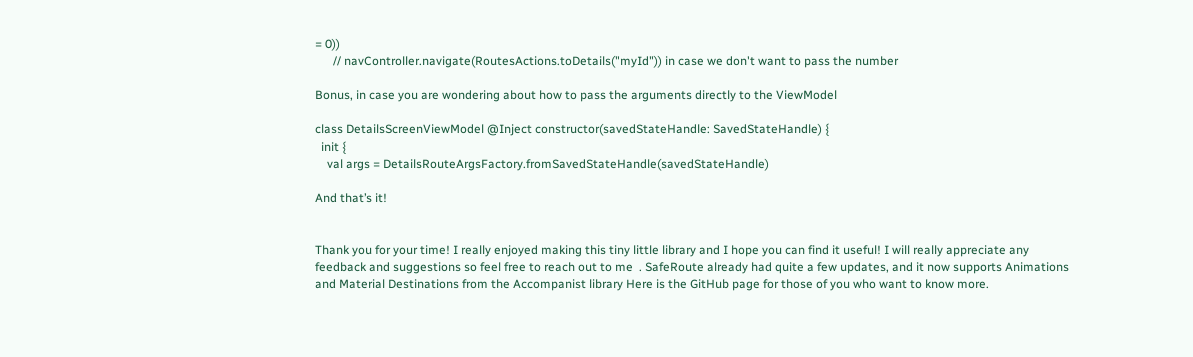= 0))
      // navController.navigate(RoutesActions.toDetails("myId")) in case we don't want to pass the number

Bonus, in case you are wondering about how to pass the arguments directly to the ViewModel

class DetailsScreenViewModel @Inject constructor(savedStateHandle: SavedStateHandle) {
  init {
    val args = DetailsRouteArgsFactory.fromSavedStateHandle(savedStateHandle)

And that’s it!


Thank you for your time! I really enjoyed making this tiny little library and I hope you can find it useful! I will really appreciate any feedback and suggestions so feel free to reach out to me  . SafeRoute already had quite a few updates, and it now supports Animations and Material Destinations from the Accompanist library Here is the GitHub page for those of you who want to know more.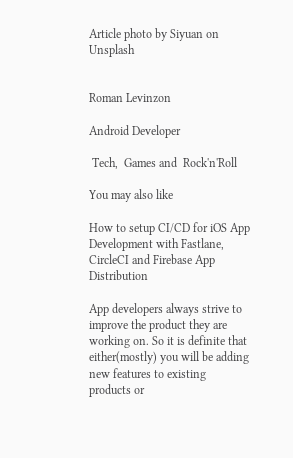Article photo by Siyuan on Unsplash


Roman Levinzon

Android Developer

 Tech,  Games and  Rock'n'Roll

You may also like

How to setup CI/CD for iOS App Development with Fastlane, CircleCI and Firebase App Distribution

App developers always strive to improve the product they are working on. So it is definite that either(mostly) you will be adding new features to existing products or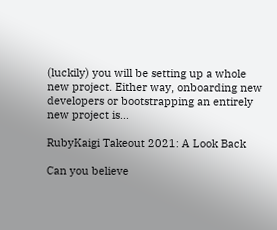(luckily) you will be setting up a whole new project. Either way, onboarding new developers or bootstrapping an entirely new project is...

RubyKaigi Takeout 2021: A Look Back

Can you believe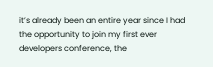it’s already been an entire year since I had the opportunity to join my first ever developers conference, the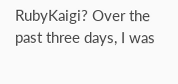RubyKaigi? Over the past three days, I was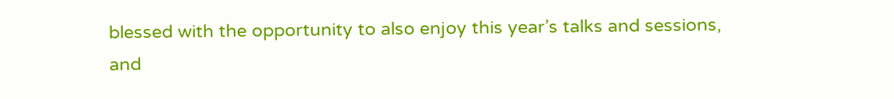blessed with the opportunity to also enjoy this year’s talks and sessions, and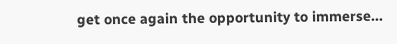get once again the opportunity to immerse...